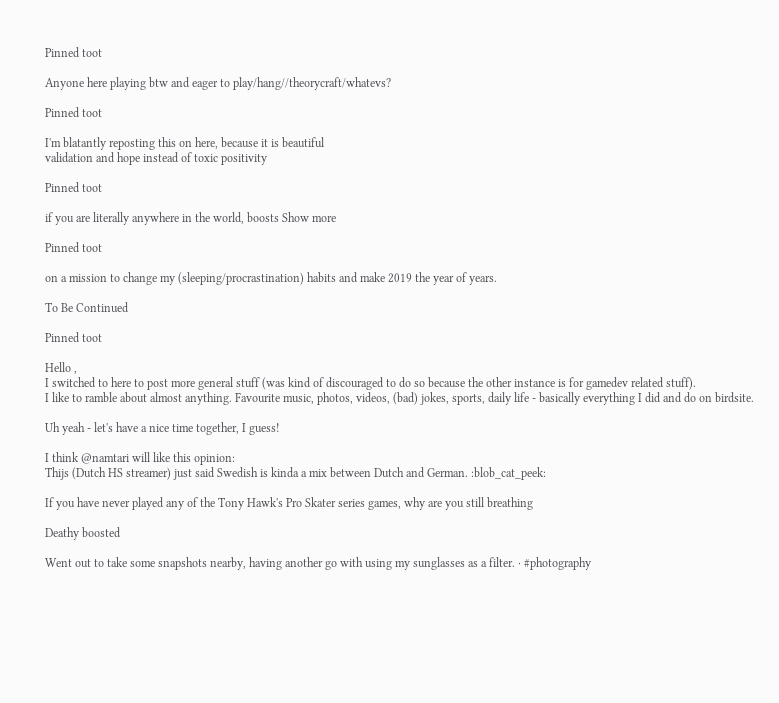Pinned toot

Anyone here playing btw and eager to play/hang//theorycraft/whatevs?

Pinned toot

I'm blatantly reposting this on here, because it is beautiful
validation and hope instead of toxic positivity

Pinned toot

if you are literally anywhere in the world, boosts Show more

Pinned toot

on a mission to change my (sleeping/procrastination) habits and make 2019 the year of years.

To Be Continued

Pinned toot

Hello ,
I switched to here to post more general stuff (was kind of discouraged to do so because the other instance is for gamedev related stuff).
I like to ramble about almost anything. Favourite music, photos, videos, (bad) jokes, sports, daily life - basically everything I did and do on birdsite.

Uh yeah - let's have a nice time together, I guess!

I think @namtari will like this opinion:
Thijs (Dutch HS streamer) just said Swedish is kinda a mix between Dutch and German. :blob_cat_peek:

If you have never played any of the Tony Hawk's Pro Skater series games, why are you still breathing

Deathy boosted

Went out to take some snapshots nearby, having another go with using my sunglasses as a filter. · #photography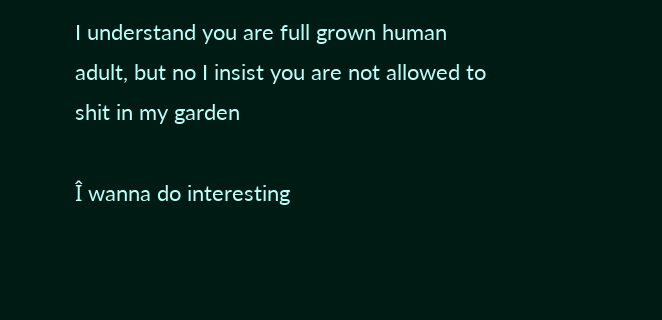I understand you are full grown human adult, but no I insist you are not allowed to shit in my garden

Î wanna do interesting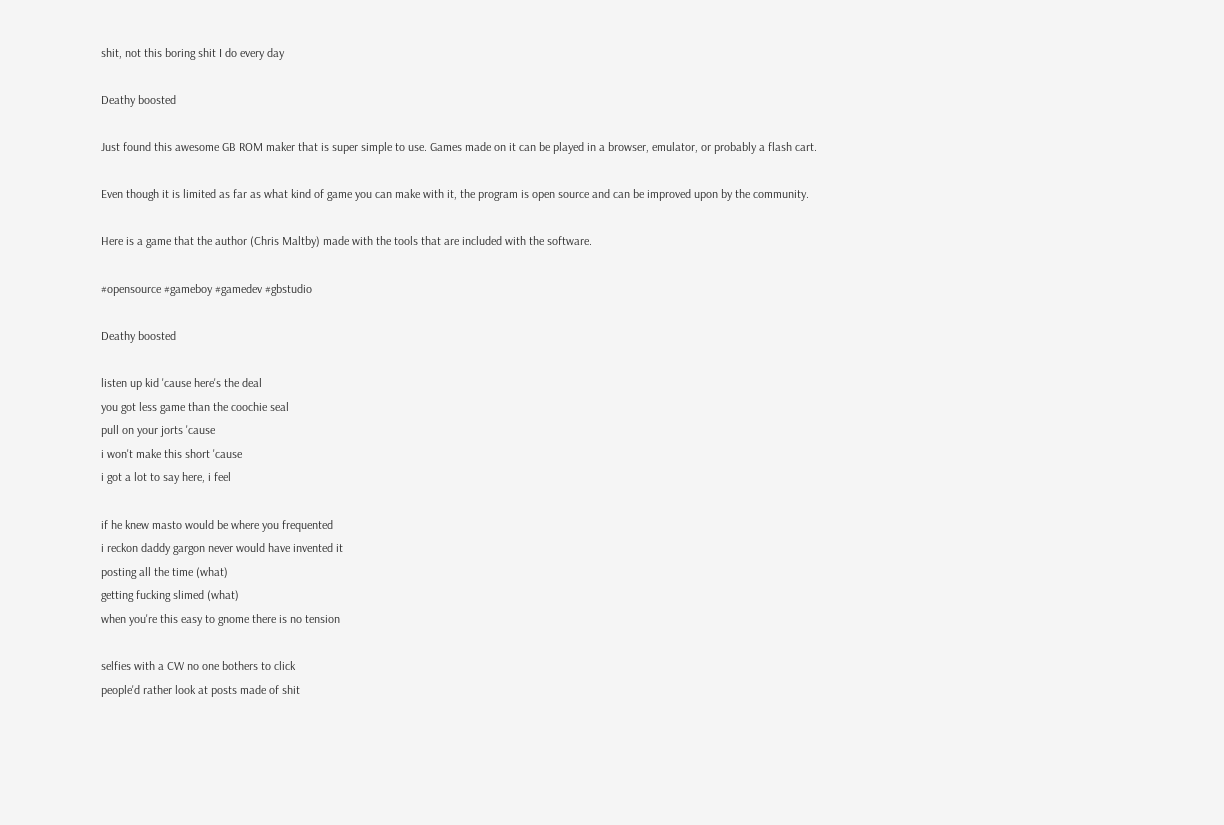shit, not this boring shit I do every day

Deathy boosted

Just found this awesome GB ROM maker that is super simple to use. Games made on it can be played in a browser, emulator, or probably a flash cart.

Even though it is limited as far as what kind of game you can make with it, the program is open source and can be improved upon by the community.

Here is a game that the author (Chris Maltby) made with the tools that are included with the software.

#opensource #gameboy #gamedev #gbstudio

Deathy boosted

listen up kid 'cause here's the deal
you got less game than the coochie seal
pull on your jorts 'cause
i won't make this short 'cause
i got a lot to say here, i feel

if he knew masto would be where you frequented
i reckon daddy gargon never would have invented it
posting all the time (what)
getting fucking slimed (what)
when you're this easy to gnome there is no tension

selfies with a CW no one bothers to click
people'd rather look at posts made of shit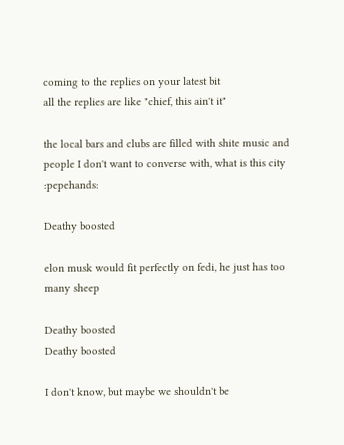coming to the replies on your latest bit
all the replies are like "chief, this ain't it"

the local bars and clubs are filled with shite music and people I don't want to converse with, what is this city :pepehands:

Deathy boosted

elon musk would fit perfectly on fedi, he just has too many sheep

Deathy boosted
Deathy boosted

I don't know, but maybe we shouldn't be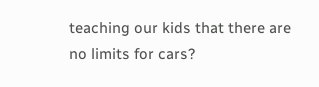teaching our kids that there are no limits for cars?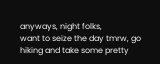anyways, night folks,
want to seize the day tmrw, go hiking and take some pretty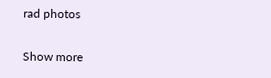rad photos

Show more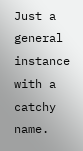Just a general instance with a catchy name.